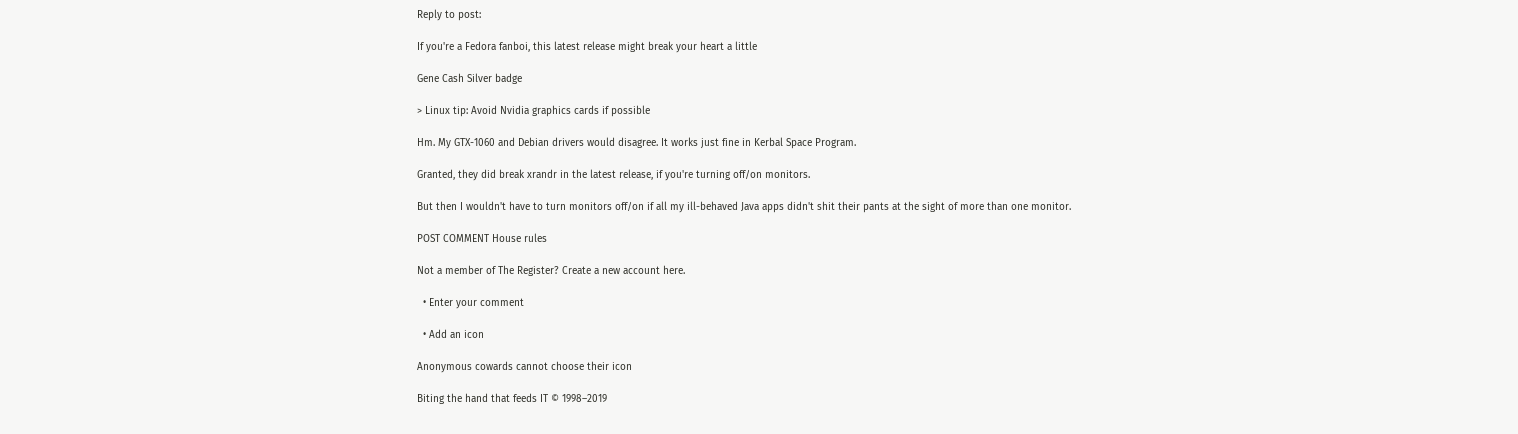Reply to post:

If you're a Fedora fanboi, this latest release might break your heart a little

Gene Cash Silver badge

> Linux tip: Avoid Nvidia graphics cards if possible

Hm. My GTX-1060 and Debian drivers would disagree. It works just fine in Kerbal Space Program.

Granted, they did break xrandr in the latest release, if you're turning off/on monitors.

But then I wouldn't have to turn monitors off/on if all my ill-behaved Java apps didn't shit their pants at the sight of more than one monitor.

POST COMMENT House rules

Not a member of The Register? Create a new account here.

  • Enter your comment

  • Add an icon

Anonymous cowards cannot choose their icon

Biting the hand that feeds IT © 1998–2019